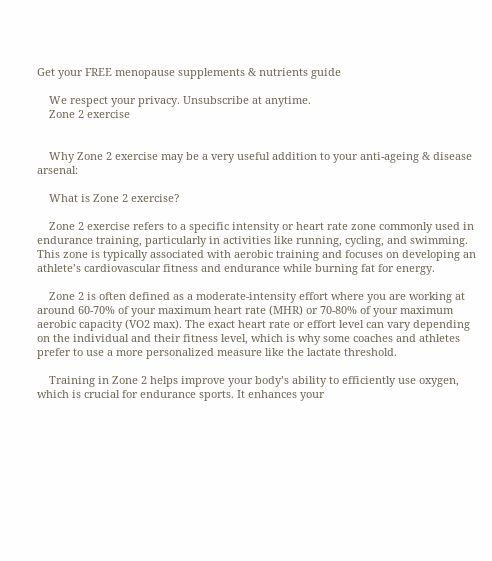Get your FREE menopause supplements & nutrients guide

    We respect your privacy. Unsubscribe at anytime.
    Zone 2 exercise


    Why Zone 2 exercise may be a very useful addition to your anti-ageing & disease arsenal:

    What is Zone 2 exercise?

    Zone 2 exercise refers to a specific intensity or heart rate zone commonly used in endurance training, particularly in activities like running, cycling, and swimming. This zone is typically associated with aerobic training and focuses on developing an athlete’s cardiovascular fitness and endurance while burning fat for energy.

    Zone 2 is often defined as a moderate-intensity effort where you are working at around 60-70% of your maximum heart rate (MHR) or 70-80% of your maximum aerobic capacity (VO2 max). The exact heart rate or effort level can vary depending on the individual and their fitness level, which is why some coaches and athletes prefer to use a more personalized measure like the lactate threshold.

    Training in Zone 2 helps improve your body’s ability to efficiently use oxygen, which is crucial for endurance sports. It enhances your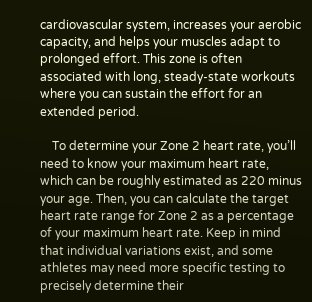cardiovascular system, increases your aerobic capacity, and helps your muscles adapt to prolonged effort. This zone is often associated with long, steady-state workouts where you can sustain the effort for an extended period.

    To determine your Zone 2 heart rate, you’ll need to know your maximum heart rate, which can be roughly estimated as 220 minus your age. Then, you can calculate the target heart rate range for Zone 2 as a percentage of your maximum heart rate. Keep in mind that individual variations exist, and some athletes may need more specific testing to precisely determine their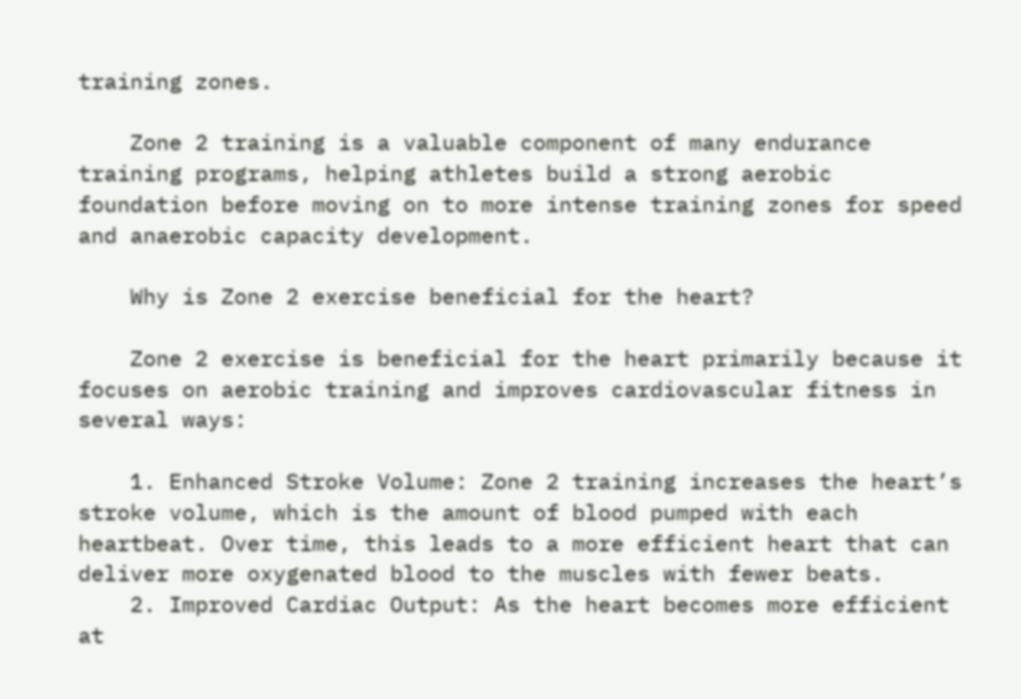training zones.

    Zone 2 training is a valuable component of many endurance training programs, helping athletes build a strong aerobic foundation before moving on to more intense training zones for speed and anaerobic capacity development.

    Why is Zone 2 exercise beneficial for the heart?

    Zone 2 exercise is beneficial for the heart primarily because it focuses on aerobic training and improves cardiovascular fitness in several ways:

    1. Enhanced Stroke Volume: Zone 2 training increases the heart’s stroke volume, which is the amount of blood pumped with each heartbeat. Over time, this leads to a more efficient heart that can deliver more oxygenated blood to the muscles with fewer beats.
    2. Improved Cardiac Output: As the heart becomes more efficient at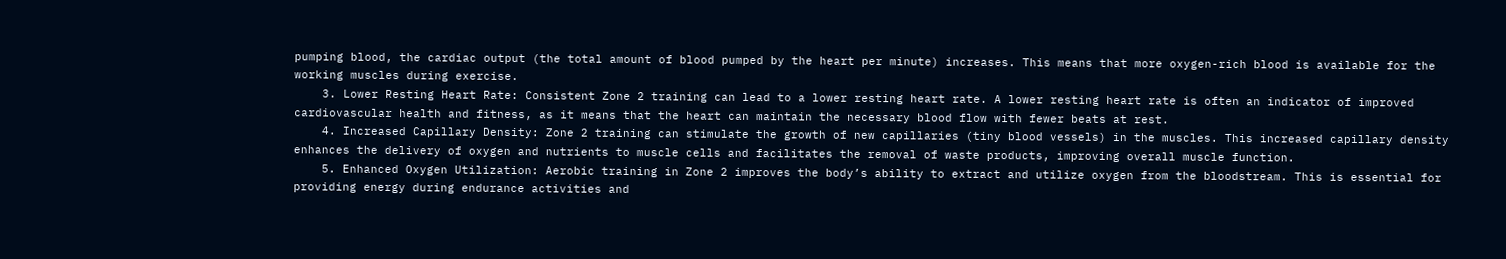pumping blood, the cardiac output (the total amount of blood pumped by the heart per minute) increases. This means that more oxygen-rich blood is available for the working muscles during exercise.
    3. Lower Resting Heart Rate: Consistent Zone 2 training can lead to a lower resting heart rate. A lower resting heart rate is often an indicator of improved cardiovascular health and fitness, as it means that the heart can maintain the necessary blood flow with fewer beats at rest.
    4. Increased Capillary Density: Zone 2 training can stimulate the growth of new capillaries (tiny blood vessels) in the muscles. This increased capillary density enhances the delivery of oxygen and nutrients to muscle cells and facilitates the removal of waste products, improving overall muscle function.
    5. Enhanced Oxygen Utilization: Aerobic training in Zone 2 improves the body’s ability to extract and utilize oxygen from the bloodstream. This is essential for providing energy during endurance activities and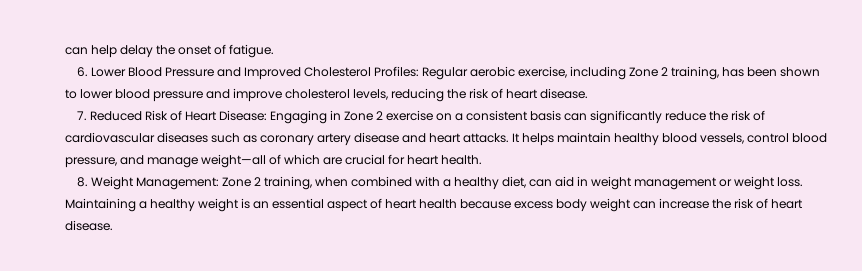can help delay the onset of fatigue.
    6. Lower Blood Pressure and Improved Cholesterol Profiles: Regular aerobic exercise, including Zone 2 training, has been shown to lower blood pressure and improve cholesterol levels, reducing the risk of heart disease.
    7. Reduced Risk of Heart Disease: Engaging in Zone 2 exercise on a consistent basis can significantly reduce the risk of cardiovascular diseases such as coronary artery disease and heart attacks. It helps maintain healthy blood vessels, control blood pressure, and manage weight—all of which are crucial for heart health.
    8. Weight Management: Zone 2 training, when combined with a healthy diet, can aid in weight management or weight loss. Maintaining a healthy weight is an essential aspect of heart health because excess body weight can increase the risk of heart disease.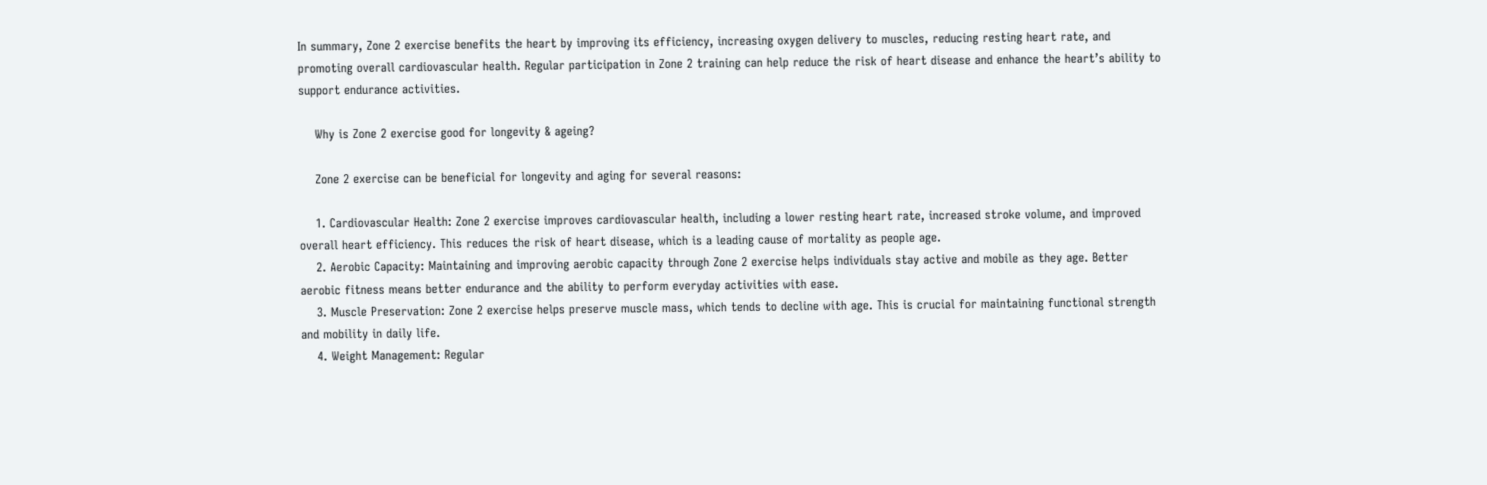In summary, Zone 2 exercise benefits the heart by improving its efficiency, increasing oxygen delivery to muscles, reducing resting heart rate, and promoting overall cardiovascular health. Regular participation in Zone 2 training can help reduce the risk of heart disease and enhance the heart’s ability to support endurance activities.

    Why is Zone 2 exercise good for longevity & ageing?

    Zone 2 exercise can be beneficial for longevity and aging for several reasons:

    1. Cardiovascular Health: Zone 2 exercise improves cardiovascular health, including a lower resting heart rate, increased stroke volume, and improved overall heart efficiency. This reduces the risk of heart disease, which is a leading cause of mortality as people age.
    2. Aerobic Capacity: Maintaining and improving aerobic capacity through Zone 2 exercise helps individuals stay active and mobile as they age. Better aerobic fitness means better endurance and the ability to perform everyday activities with ease.
    3. Muscle Preservation: Zone 2 exercise helps preserve muscle mass, which tends to decline with age. This is crucial for maintaining functional strength and mobility in daily life.
    4. Weight Management: Regular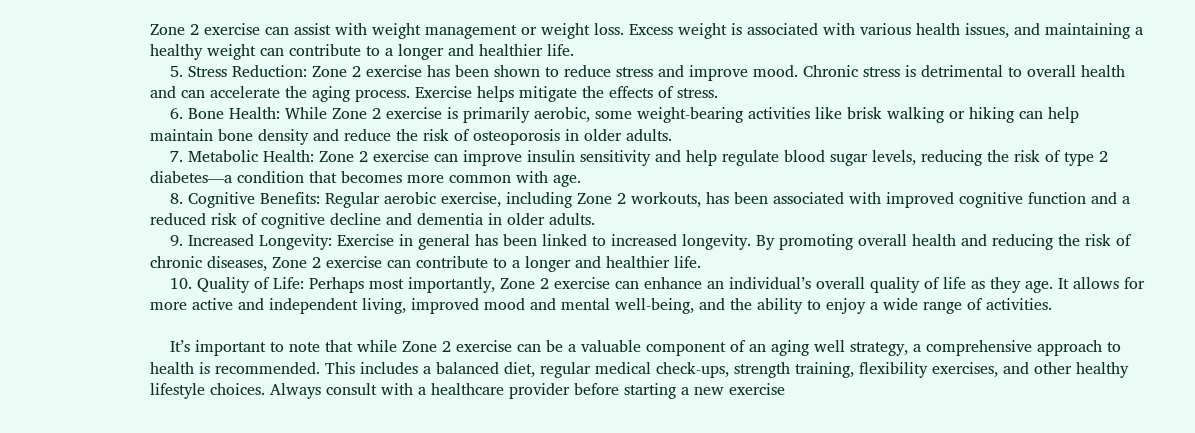Zone 2 exercise can assist with weight management or weight loss. Excess weight is associated with various health issues, and maintaining a healthy weight can contribute to a longer and healthier life.
    5. Stress Reduction: Zone 2 exercise has been shown to reduce stress and improve mood. Chronic stress is detrimental to overall health and can accelerate the aging process. Exercise helps mitigate the effects of stress.
    6. Bone Health: While Zone 2 exercise is primarily aerobic, some weight-bearing activities like brisk walking or hiking can help maintain bone density and reduce the risk of osteoporosis in older adults.
    7. Metabolic Health: Zone 2 exercise can improve insulin sensitivity and help regulate blood sugar levels, reducing the risk of type 2 diabetes—a condition that becomes more common with age.
    8. Cognitive Benefits: Regular aerobic exercise, including Zone 2 workouts, has been associated with improved cognitive function and a reduced risk of cognitive decline and dementia in older adults.
    9. Increased Longevity: Exercise in general has been linked to increased longevity. By promoting overall health and reducing the risk of chronic diseases, Zone 2 exercise can contribute to a longer and healthier life.
    10. Quality of Life: Perhaps most importantly, Zone 2 exercise can enhance an individual’s overall quality of life as they age. It allows for more active and independent living, improved mood and mental well-being, and the ability to enjoy a wide range of activities.

    It’s important to note that while Zone 2 exercise can be a valuable component of an aging well strategy, a comprehensive approach to health is recommended. This includes a balanced diet, regular medical check-ups, strength training, flexibility exercises, and other healthy lifestyle choices. Always consult with a healthcare provider before starting a new exercise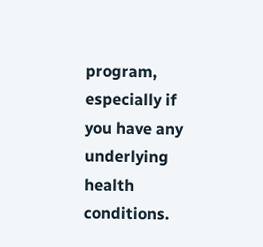program, especially if you have any underlying health conditions.